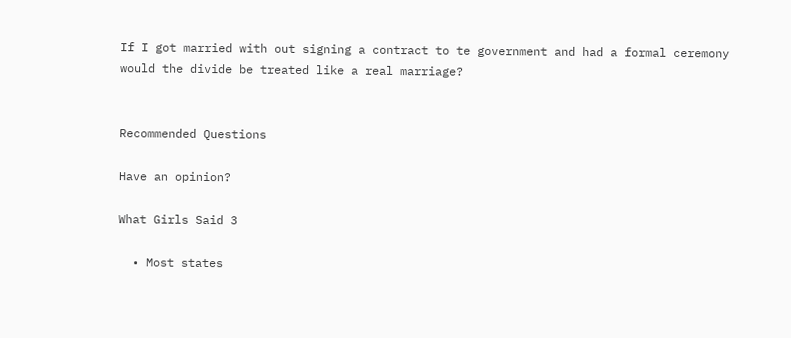If I got married with out signing a contract to te government and had a formal ceremony would the divide be treated like a real marriage?


Recommended Questions

Have an opinion?

What Girls Said 3

  • Most states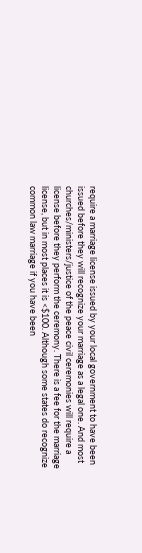require a marriage license issued by your local government to have been issued before they will recognize your marriage as a legal one. And most churches/ministers/justice of the peace civil ceremonies will require a license before they perform the ceremony. There is a fee for the marriage license, but in most places it is <$100. Although some states do recognize common law marriage if you have been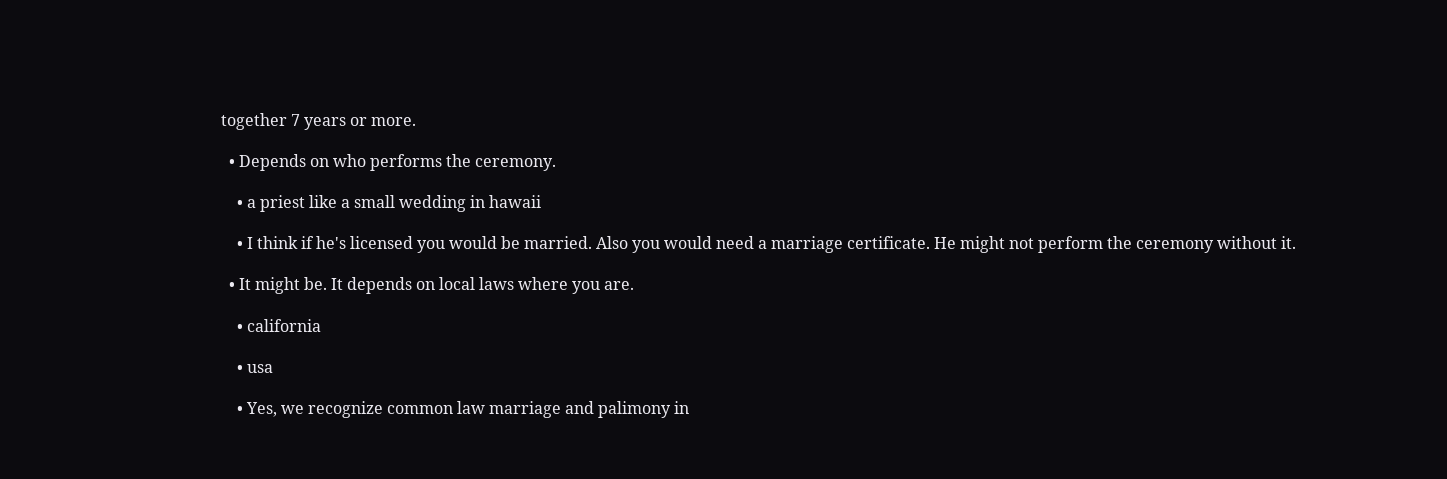together 7 years or more.

  • Depends on who performs the ceremony.

    • a priest like a small wedding in hawaii

    • I think if he's licensed you would be married. Also you would need a marriage certificate. He might not perform the ceremony without it.

  • It might be. It depends on local laws where you are.

    • california

    • usa

    • Yes, we recognize common law marriage and palimony in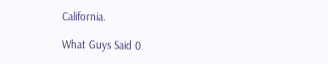California.

What Guys Said 0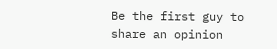Be the first guy to share an opinion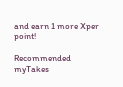and earn 1 more Xper point!

Recommended myTakes